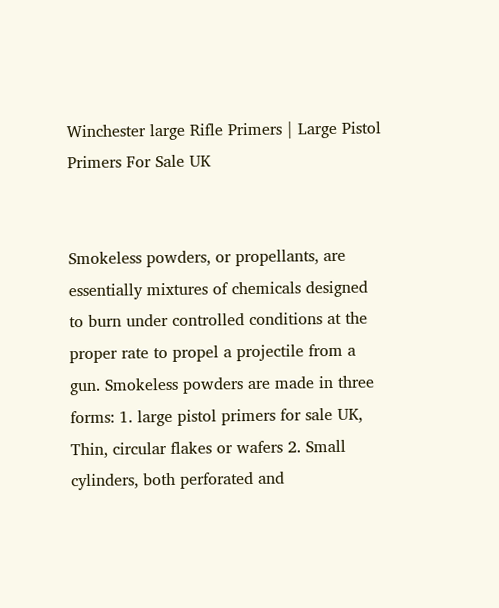Winchester large Rifle Primers | Large Pistol Primers For Sale UK


Smokeless powders, or propellants, are essentially mixtures of chemicals designed to burn under controlled conditions at the proper rate to propel a projectile from a gun. Smokeless powders are made in three forms: 1. large pistol primers for sale UK, Thin, circular flakes or wafers 2. Small cylinders, both perforated and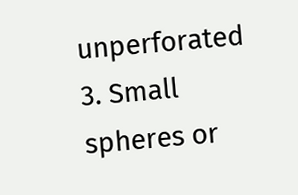unperforated 3. Small spheres or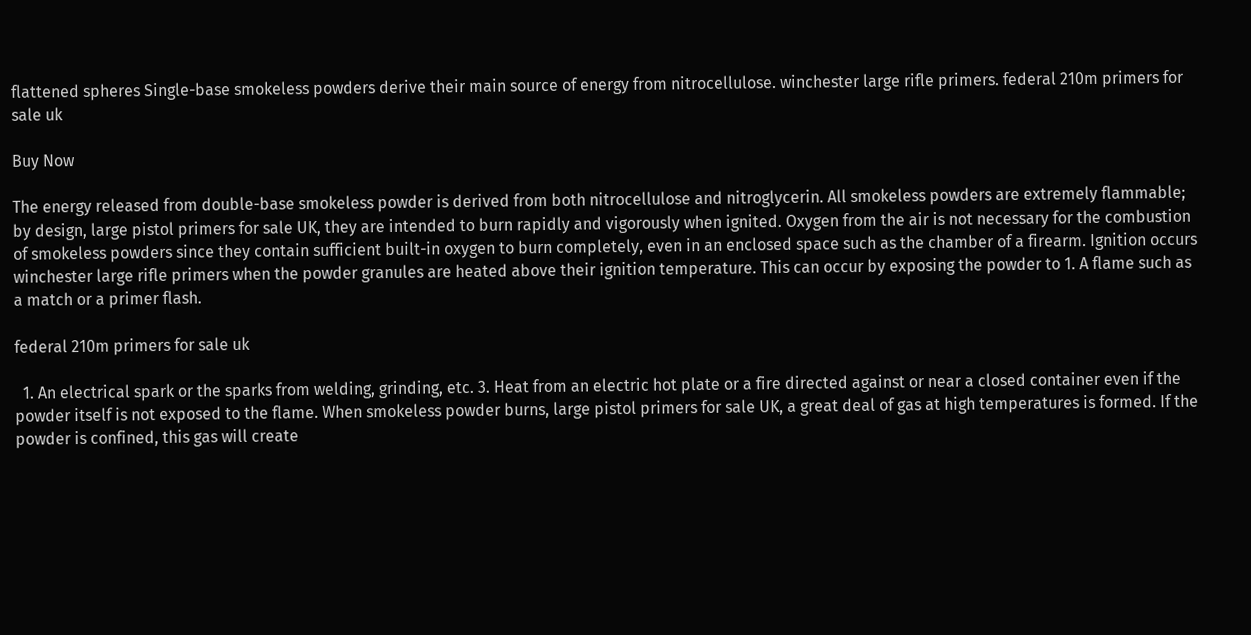flattened spheres Single-base smokeless powders derive their main source of energy from nitrocellulose. winchester large rifle primers. federal 210m primers for sale uk

Buy Now

The energy released from double-base smokeless powder is derived from both nitrocellulose and nitroglycerin. All smokeless powders are extremely flammable; by design, large pistol primers for sale UK, they are intended to burn rapidly and vigorously when ignited. Oxygen from the air is not necessary for the combustion of smokeless powders since they contain sufficient built-in oxygen to burn completely, even in an enclosed space such as the chamber of a firearm. Ignition occurs winchester large rifle primers when the powder granules are heated above their ignition temperature. This can occur by exposing the powder to 1. A flame such as a match or a primer flash.

federal 210m primers for sale uk

  1. An electrical spark or the sparks from welding, grinding, etc. 3. Heat from an electric hot plate or a fire directed against or near a closed container even if the powder itself is not exposed to the flame. When smokeless powder burns, large pistol primers for sale UK, a great deal of gas at high temperatures is formed. If the powder is confined, this gas will create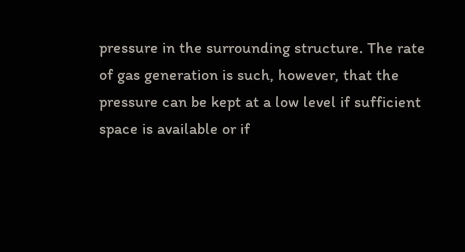pressure in the surrounding structure. The rate of gas generation is such, however, that the pressure can be kept at a low level if sufficient space is available or if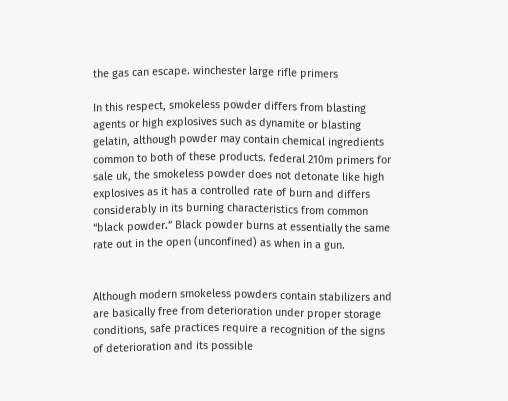the gas can escape. winchester large rifle primers

In this respect, smokeless powder differs from blasting agents or high explosives such as dynamite or blasting gelatin, although powder may contain chemical ingredients common to both of these products. federal 210m primers for sale uk, the smokeless powder does not detonate like high explosives as it has a controlled rate of burn and differs considerably in its burning characteristics from common “black powder.” Black powder burns at essentially the same rate out in the open (unconfined) as when in a gun.


Although modern smokeless powders contain stabilizers and are basically free from deterioration under proper storage conditions, safe practices require a recognition of the signs of deterioration and its possible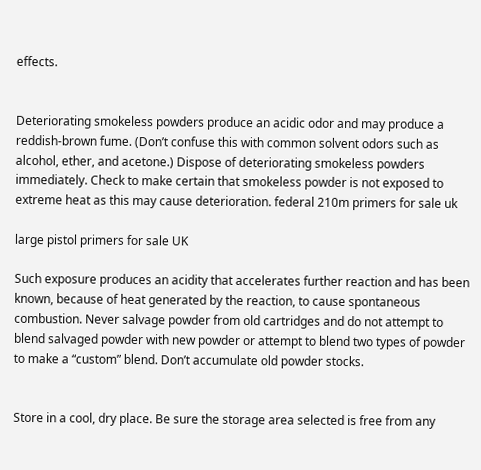effects.


Deteriorating smokeless powders produce an acidic odor and may produce a reddish-brown fume. (Don’t confuse this with common solvent odors such as alcohol, ether, and acetone.) Dispose of deteriorating smokeless powders immediately. Check to make certain that smokeless powder is not exposed to extreme heat as this may cause deterioration. federal 210m primers for sale uk

large pistol primers for sale UK

Such exposure produces an acidity that accelerates further reaction and has been known, because of heat generated by the reaction, to cause spontaneous combustion. Never salvage powder from old cartridges and do not attempt to blend salvaged powder with new powder or attempt to blend two types of powder to make a “custom” blend. Don’t accumulate old powder stocks.


Store in a cool, dry place. Be sure the storage area selected is free from any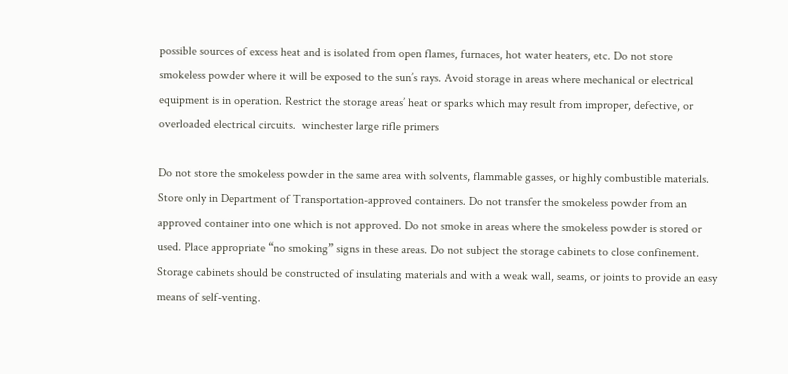possible sources of excess heat and is isolated from open flames, furnaces, hot water heaters, etc. Do not store smokeless powder where it will be exposed to the sun’s rays. Avoid storage in areas where mechanical or electrical equipment is in operation. Restrict the storage areas’ heat or sparks which may result from improper, defective, or overloaded electrical circuits.  winchester large rifle primers

Do not store the smokeless powder in the same area with solvents, flammable gasses, or highly combustible materials. Store only in Department of Transportation-approved containers. Do not transfer the smokeless powder from an approved container into one which is not approved. Do not smoke in areas where the smokeless powder is stored or used. Place appropriate “no smoking” signs in these areas. Do not subject the storage cabinets to close confinement. Storage cabinets should be constructed of insulating materials and with a weak wall, seams, or joints to provide an easy means of self-venting.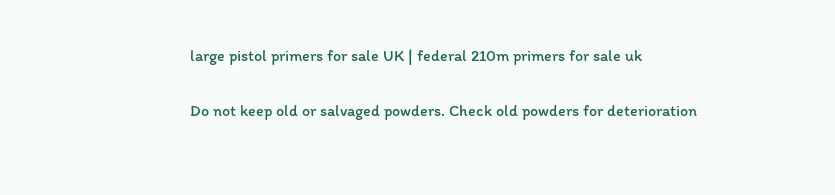large pistol primers for sale UK | federal 210m primers for sale uk

Do not keep old or salvaged powders. Check old powders for deterioration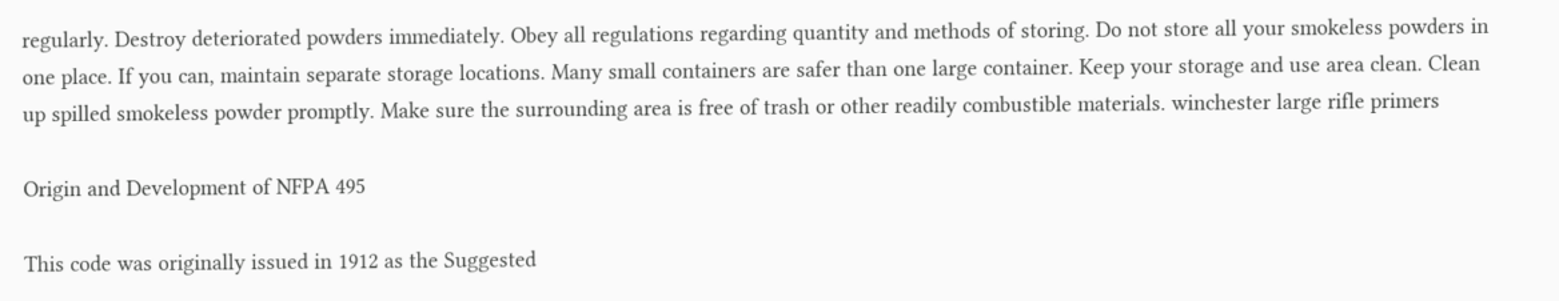regularly. Destroy deteriorated powders immediately. Obey all regulations regarding quantity and methods of storing. Do not store all your smokeless powders in one place. If you can, maintain separate storage locations. Many small containers are safer than one large container. Keep your storage and use area clean. Clean up spilled smokeless powder promptly. Make sure the surrounding area is free of trash or other readily combustible materials. winchester large rifle primers

Origin and Development of NFPA 495

This code was originally issued in 1912 as the Suggested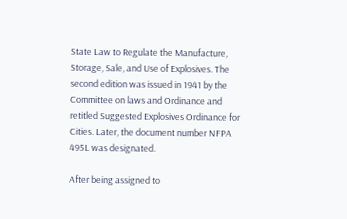State Law to Regulate the Manufacture, Storage, Sale, and Use of Explosives. The second edition was issued in 1941 by the Committee on laws and Ordinance and retitled Suggested Explosives Ordinance for Cities. Later, the document number NFPA 495L was designated.

After being assigned to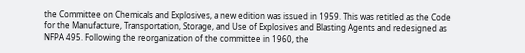the Committee on Chemicals and Explosives, a new edition was issued in 1959. This was retitled as the Code for the Manufacture, Transportation, Storage, and Use of Explosives and Blasting Agents and redesigned as NFPA 495. Following the reorganization of the committee in 1960, the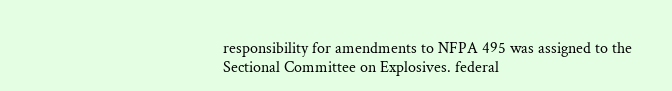responsibility for amendments to NFPA 495 was assigned to the Sectional Committee on Explosives. federal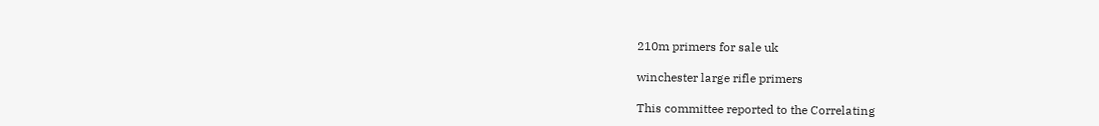210m primers for sale uk

winchester large rifle primers

This committee reported to the Correlating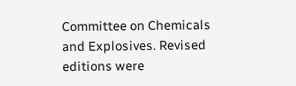Committee on Chemicals and Explosives. Revised editions were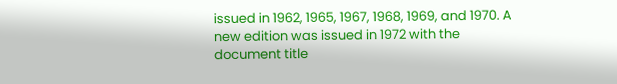issued in 1962, 1965, 1967, 1968, 1969, and 1970. A new edition was issued in 1972 with the document title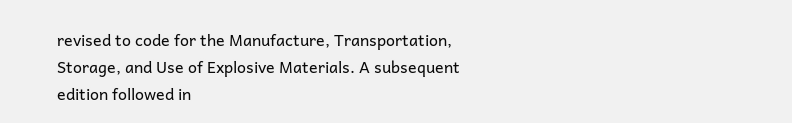revised to code for the Manufacture, Transportation, Storage, and Use of Explosive Materials. A subsequent edition followed in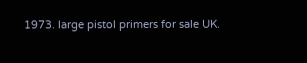1973. large pistol primers for sale UK.